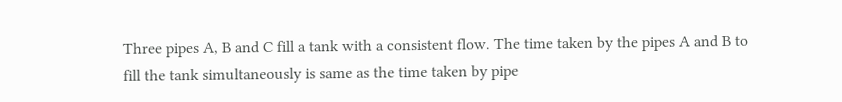Three pipes A, B and C fill a tank with a consistent flow. The time taken by the pipes A and B to fill the tank simultaneously is same as the time taken by pipe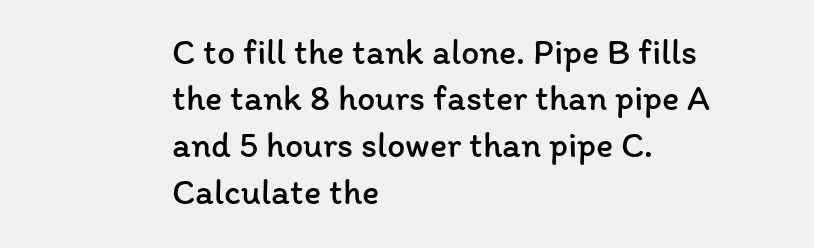C to fill the tank alone. Pipe B fills the tank 8 hours faster than pipe A and 5 hours slower than pipe C. Calculate the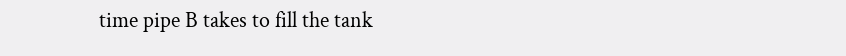time pipe B takes to fill the tank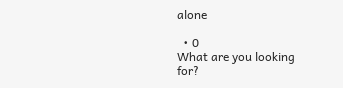alone

  • 0
What are you looking for?